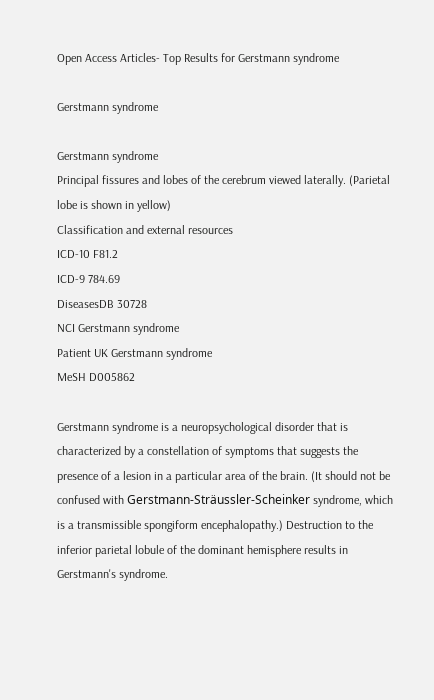Open Access Articles- Top Results for Gerstmann syndrome

Gerstmann syndrome

Gerstmann syndrome
Principal fissures and lobes of the cerebrum viewed laterally. (Parietal lobe is shown in yellow)
Classification and external resources
ICD-10 F81.2
ICD-9 784.69
DiseasesDB 30728
NCI Gerstmann syndrome
Patient UK Gerstmann syndrome
MeSH D005862

Gerstmann syndrome is a neuropsychological disorder that is characterized by a constellation of symptoms that suggests the presence of a lesion in a particular area of the brain. (It should not be confused with Gerstmann-Sträussler-Scheinker syndrome, which is a transmissible spongiform encephalopathy.) Destruction to the inferior parietal lobule of the dominant hemisphere results in Gerstmann's syndrome.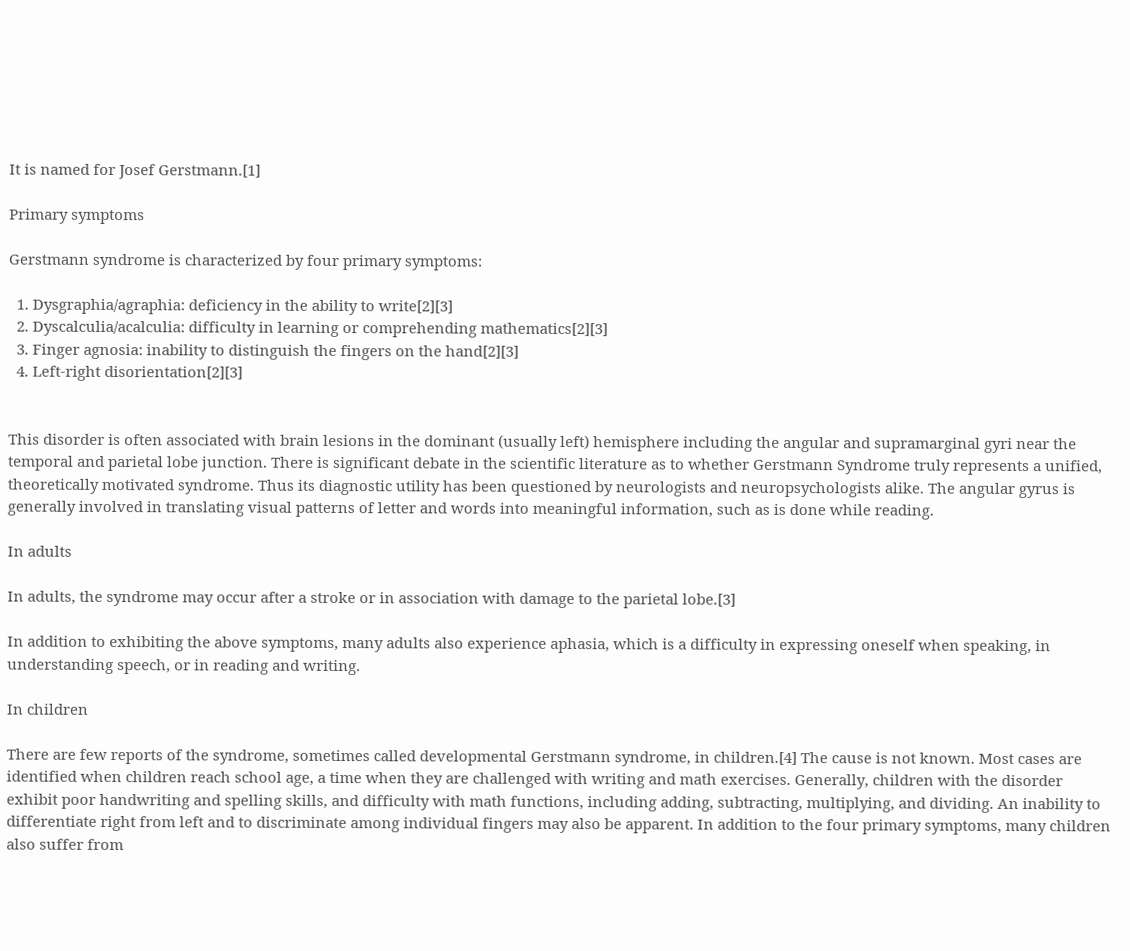It is named for Josef Gerstmann.[1]

Primary symptoms

Gerstmann syndrome is characterized by four primary symptoms:

  1. Dysgraphia/agraphia: deficiency in the ability to write[2][3]
  2. Dyscalculia/acalculia: difficulty in learning or comprehending mathematics[2][3]
  3. Finger agnosia: inability to distinguish the fingers on the hand[2][3]
  4. Left-right disorientation[2][3]


This disorder is often associated with brain lesions in the dominant (usually left) hemisphere including the angular and supramarginal gyri near the temporal and parietal lobe junction. There is significant debate in the scientific literature as to whether Gerstmann Syndrome truly represents a unified, theoretically motivated syndrome. Thus its diagnostic utility has been questioned by neurologists and neuropsychologists alike. The angular gyrus is generally involved in translating visual patterns of letter and words into meaningful information, such as is done while reading.

In adults

In adults, the syndrome may occur after a stroke or in association with damage to the parietal lobe.[3]

In addition to exhibiting the above symptoms, many adults also experience aphasia, which is a difficulty in expressing oneself when speaking, in understanding speech, or in reading and writing.

In children

There are few reports of the syndrome, sometimes called developmental Gerstmann syndrome, in children.[4] The cause is not known. Most cases are identified when children reach school age, a time when they are challenged with writing and math exercises. Generally, children with the disorder exhibit poor handwriting and spelling skills, and difficulty with math functions, including adding, subtracting, multiplying, and dividing. An inability to differentiate right from left and to discriminate among individual fingers may also be apparent. In addition to the four primary symptoms, many children also suffer from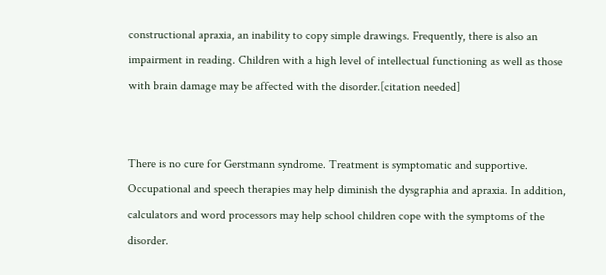constructional apraxia, an inability to copy simple drawings. Frequently, there is also an impairment in reading. Children with a high level of intellectual functioning as well as those with brain damage may be affected with the disorder.[citation needed]


There is no cure for Gerstmann syndrome. Treatment is symptomatic and supportive. Occupational and speech therapies may help diminish the dysgraphia and apraxia. In addition, calculators and word processors may help school children cope with the symptoms of the disorder.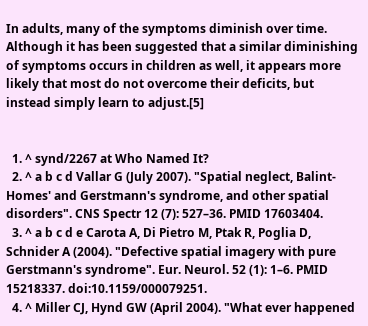In adults, many of the symptoms diminish over time. Although it has been suggested that a similar diminishing of symptoms occurs in children as well, it appears more likely that most do not overcome their deficits, but instead simply learn to adjust.[5]


  1. ^ synd/2267 at Who Named It?
  2. ^ a b c d Vallar G (July 2007). "Spatial neglect, Balint-Homes' and Gerstmann's syndrome, and other spatial disorders". CNS Spectr 12 (7): 527–36. PMID 17603404.
  3. ^ a b c d e Carota A, Di Pietro M, Ptak R, Poglia D, Schnider A (2004). "Defective spatial imagery with pure Gerstmann's syndrome". Eur. Neurol. 52 (1): 1–6. PMID 15218337. doi:10.1159/000079251.
  4. ^ Miller CJ, Hynd GW (April 2004). "What ever happened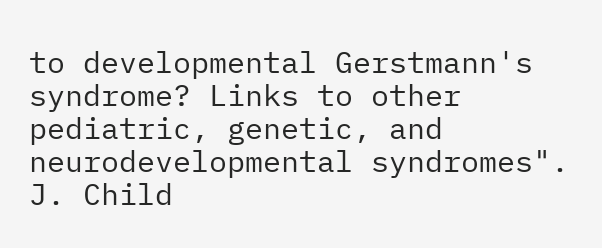to developmental Gerstmann's syndrome? Links to other pediatric, genetic, and neurodevelopmental syndromes". J. Child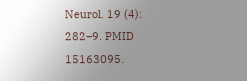Neurol. 19 (4): 282–9. PMID 15163095.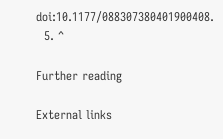doi:10.1177/088307380401900408.
  5. ^

Further reading

External links